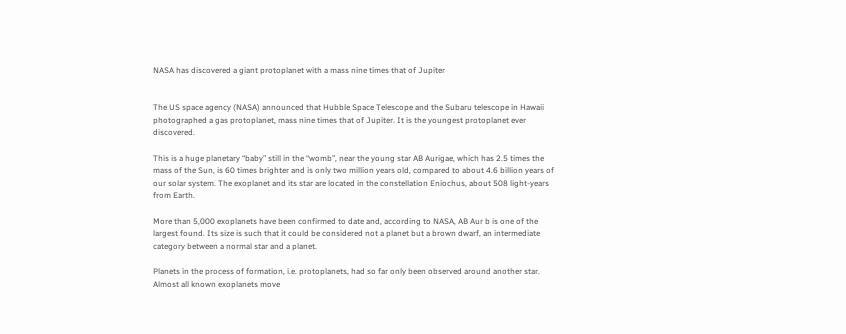NASA has discovered a giant protoplanet with a mass nine times that of Jupiter


The US space agency (NASA) announced that Hubble Space Telescope and the Subaru telescope in Hawaii photographed a gas protoplanet, mass nine times that of Jupiter. It is the youngest protoplanet ever discovered.

This is a huge planetary “baby” still in the “womb”, near the young star AB Aurigae, which has 2.5 times the mass of the Sun, is 60 times brighter and is only two million years old, compared to about 4.6 billion years of our solar system. The exoplanet and its star are located in the constellation Eniochus, about 508 light-years from Earth.

More than 5,000 exoplanets have been confirmed to date and, according to NASA, AB Aur b is one of the largest found. Its size is such that it could be considered not a planet but a brown dwarf, an intermediate category between a normal star and a planet.

Planets in the process of formation, i.e. protoplanets, had so far only been observed around another star. Almost all known exoplanets move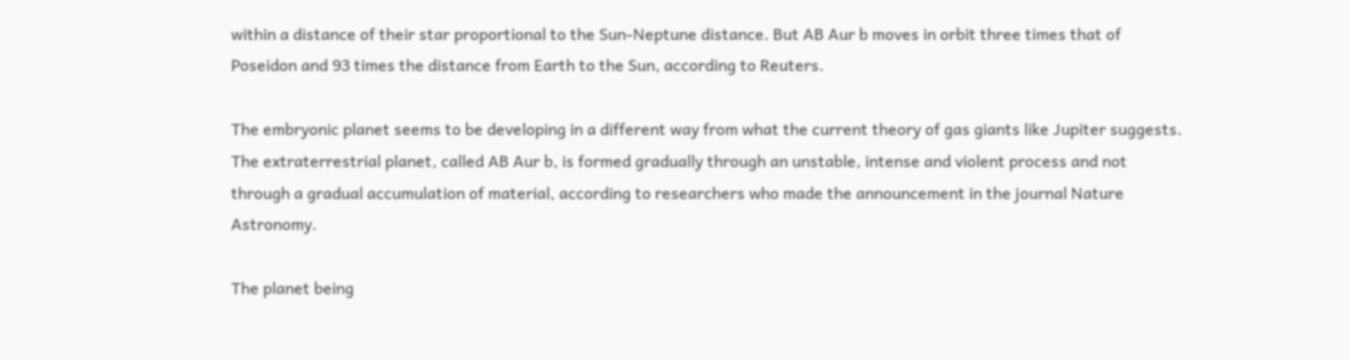within a distance of their star proportional to the Sun-Neptune distance. But AB Aur b moves in orbit three times that of Poseidon and 93 times the distance from Earth to the Sun, according to Reuters.

The embryonic planet seems to be developing in a different way from what the current theory of gas giants like Jupiter suggests. The extraterrestrial planet, called AB Aur b, is formed gradually through an unstable, intense and violent process and not through a gradual accumulation of material, according to researchers who made the announcement in the journal Nature Astronomy.

The planet being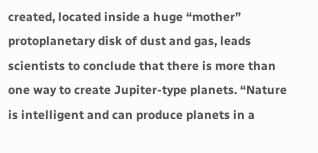created, located inside a huge “mother” protoplanetary disk of dust and gas, leads scientists to conclude that there is more than one way to create Jupiter-type planets. “Nature is intelligent and can produce planets in a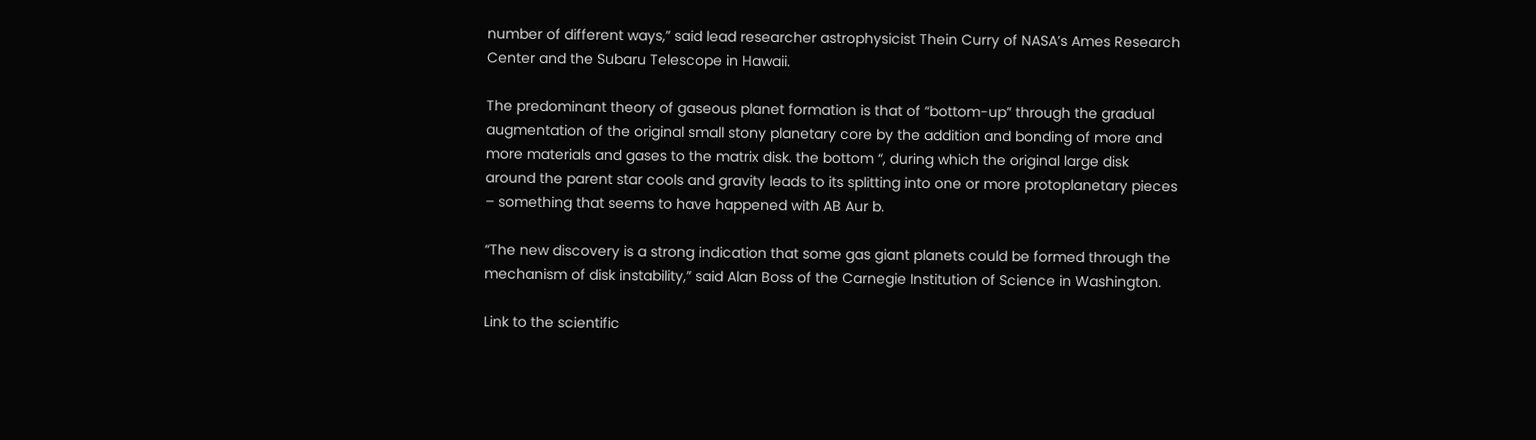number of different ways,” said lead researcher astrophysicist Thein Curry of NASA’s Ames Research Center and the Subaru Telescope in Hawaii.

The predominant theory of gaseous planet formation is that of “bottom-up” through the gradual augmentation of the original small stony planetary core by the addition and bonding of more and more materials and gases to the matrix disk. the bottom “, during which the original large disk around the parent star cools and gravity leads to its splitting into one or more protoplanetary pieces – something that seems to have happened with AB Aur b.

“The new discovery is a strong indication that some gas giant planets could be formed through the mechanism of disk instability,” said Alan Boss of the Carnegie Institution of Science in Washington.

Link to the scientific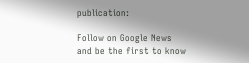publication:

Follow on Google News
and be the first to know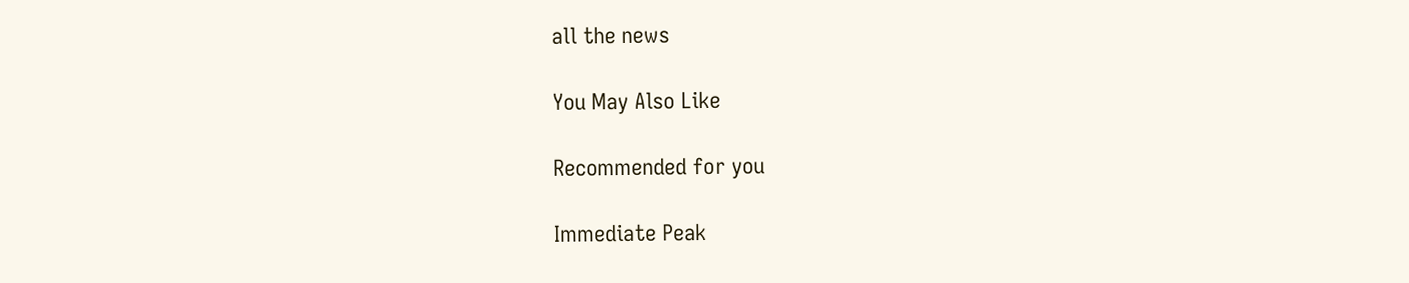all the news

You May Also Like

Recommended for you

Immediate Peak